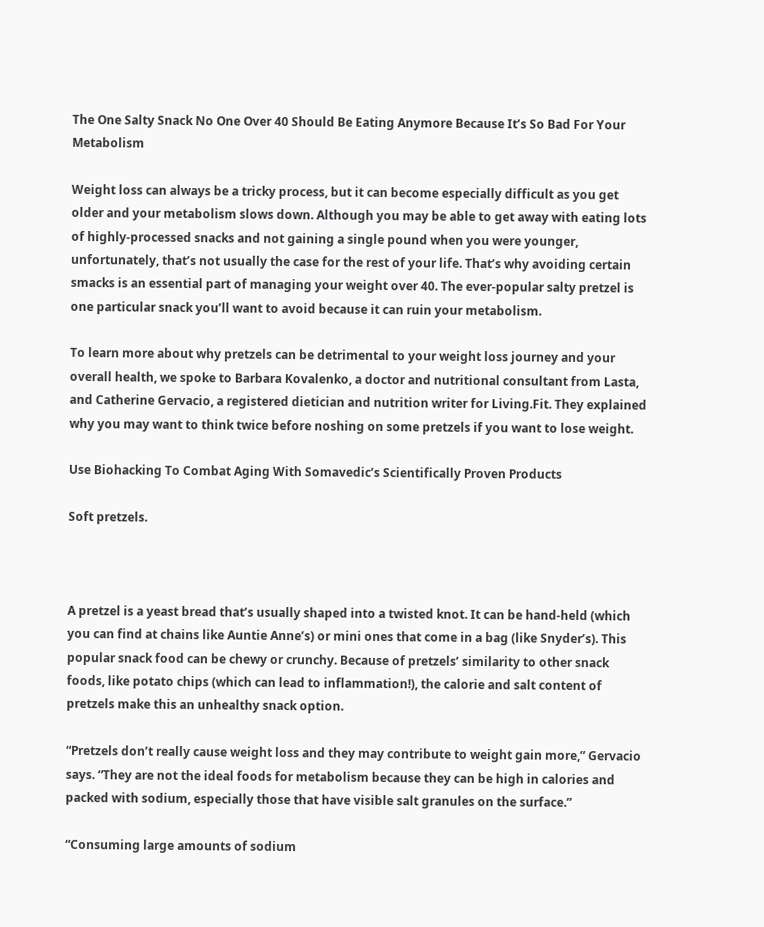The One Salty Snack No One Over 40 Should Be Eating Anymore Because It’s So Bad For Your Metabolism

Weight loss can always be a tricky process, but it can become especially difficult as you get older and your metabolism slows down. Although you may be able to get away with eating lots of highly-processed snacks and not gaining a single pound when you were younger, unfortunately, that’s not usually the case for the rest of your life. That’s why avoiding certain smacks is an essential part of managing your weight over 40. The ever-popular salty pretzel is one particular snack you’ll want to avoid because it can ruin your metabolism.

To learn more about why pretzels can be detrimental to your weight loss journey and your overall health, we spoke to Barbara Kovalenko, a doctor and nutritional consultant from Lasta, and Catherine Gervacio, a registered dietician and nutrition writer for Living.Fit. They explained why you may want to think twice before noshing on some pretzels if you want to lose weight.

Use Biohacking To Combat Aging With Somavedic’s Scientifically Proven Products

Soft pretzels.



A pretzel is a yeast bread that’s usually shaped into a twisted knot. It can be hand-held (which you can find at chains like Auntie Anne’s) or mini ones that come in a bag (like Snyder’s). This popular snack food can be chewy or crunchy. Because of pretzels’ similarity to other snack foods, like potato chips (which can lead to inflammation!), the calorie and salt content of pretzels make this an unhealthy snack option.

“Pretzels don’t really cause weight loss and they may contribute to weight gain more,” Gervacio says. “They are not the ideal foods for metabolism because they can be high in calories and packed with sodium, especially those that have visible salt granules on the surface.”

“Consuming large amounts of sodium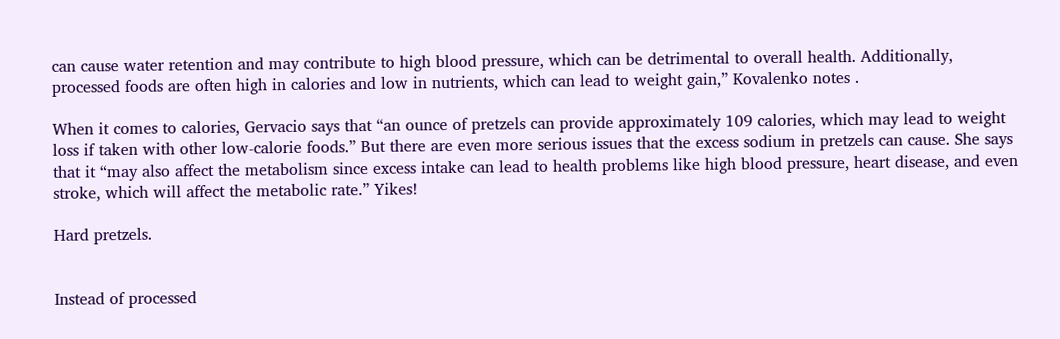can cause water retention and may contribute to high blood pressure, which can be detrimental to overall health. Additionally, processed foods are often high in calories and low in nutrients, which can lead to weight gain,” Kovalenko notes .

When it comes to calories, Gervacio says that “an ounce of pretzels can provide approximately 109 calories, which may lead to weight loss if taken with other low-calorie foods.” But there are even more serious issues that the excess sodium in pretzels can cause. She says that it “may also affect the metabolism since excess intake can lead to health problems like high blood pressure, heart disease, and even stroke, which will affect the metabolic rate.” Yikes!

Hard pretzels.


Instead of processed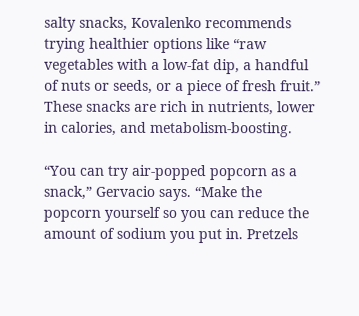salty snacks, Kovalenko recommends trying healthier options like “raw vegetables with a low-fat dip, a handful of nuts or seeds, or a piece of fresh fruit.” These snacks are rich in nutrients, lower in calories, and metabolism-boosting.

“You can try air-popped popcorn as a snack,” Gervacio says. “Make the popcorn yourself so you can reduce the amount of sodium you put in. Pretzels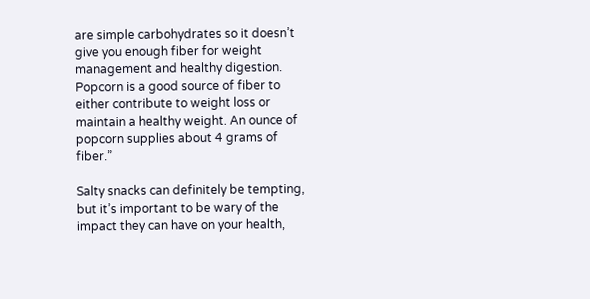are simple carbohydrates so it doesn’t give you enough fiber for weight management and healthy digestion. Popcorn is a good source of fiber to either contribute to weight loss or maintain a healthy weight. An ounce of popcorn supplies about 4 grams of fiber.”

Salty snacks can definitely be tempting, but it’s important to be wary of the impact they can have on your health,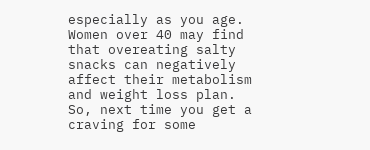especially as you age. Women over 40 may find that overeating salty snacks can negatively affect their metabolism and weight loss plan. So, next time you get a craving for some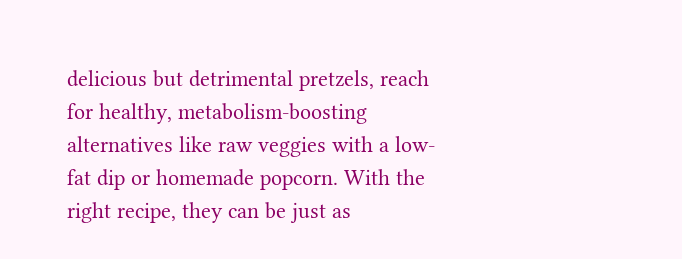delicious but detrimental pretzels, reach for healthy, metabolism-boosting alternatives like raw veggies with a low-fat dip or homemade popcorn. With the right recipe, they can be just as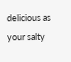delicious as your salty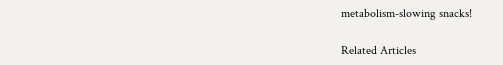metabolism-slowing snacks!

Related Articles